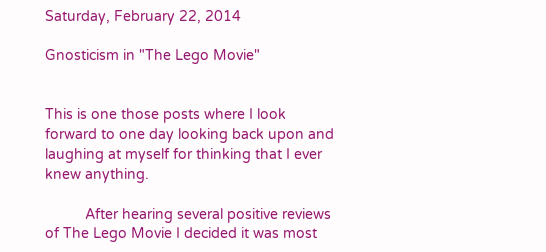Saturday, February 22, 2014

Gnosticism in "The Lego Movie"


This is one those posts where I look forward to one day looking back upon and laughing at myself for thinking that I ever knew anything.

          After hearing several positive reviews of The Lego Movie I decided it was most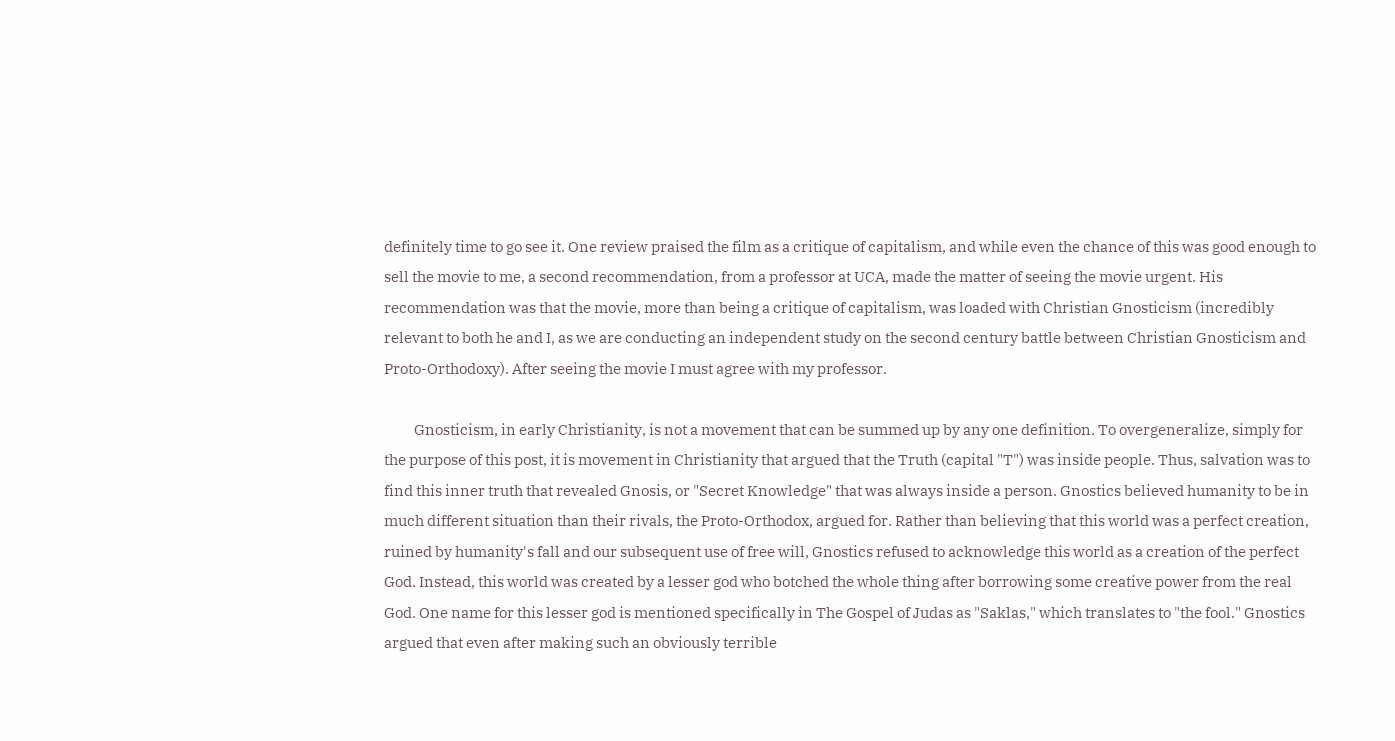definitely time to go see it. One review praised the film as a critique of capitalism, and while even the chance of this was good enough to sell the movie to me, a second recommendation, from a professor at UCA, made the matter of seeing the movie urgent. His recommendation was that the movie, more than being a critique of capitalism, was loaded with Christian Gnosticism (incredibly relevant to both he and I, as we are conducting an independent study on the second century battle between Christian Gnosticism and Proto-Orthodoxy). After seeing the movie I must agree with my professor.

          Gnosticism, in early Christianity, is not a movement that can be summed up by any one definition. To overgeneralize, simply for the purpose of this post, it is movement in Christianity that argued that the Truth (capital "T") was inside people. Thus, salvation was to find this inner truth that revealed Gnosis, or "Secret Knowledge" that was always inside a person. Gnostics believed humanity to be in much different situation than their rivals, the Proto-Orthodox, argued for. Rather than believing that this world was a perfect creation, ruined by humanity's fall and our subsequent use of free will, Gnostics refused to acknowledge this world as a creation of the perfect God. Instead, this world was created by a lesser god who botched the whole thing after borrowing some creative power from the real God. One name for this lesser god is mentioned specifically in The Gospel of Judas as "Saklas," which translates to "the fool." Gnostics argued that even after making such an obviously terrible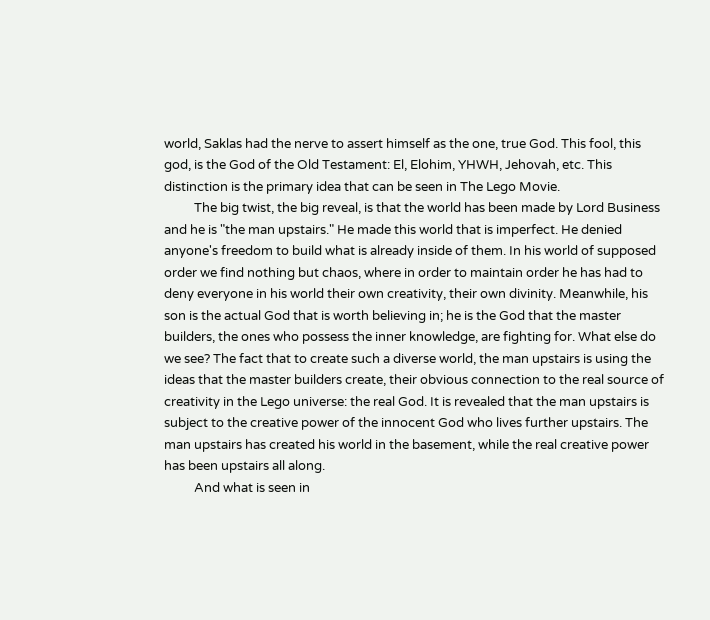world, Saklas had the nerve to assert himself as the one, true God. This fool, this god, is the God of the Old Testament: El, Elohim, YHWH, Jehovah, etc. This distinction is the primary idea that can be seen in The Lego Movie.
          The big twist, the big reveal, is that the world has been made by Lord Business and he is "the man upstairs." He made this world that is imperfect. He denied anyone's freedom to build what is already inside of them. In his world of supposed order we find nothing but chaos, where in order to maintain order he has had to deny everyone in his world their own creativity, their own divinity. Meanwhile, his son is the actual God that is worth believing in; he is the God that the master builders, the ones who possess the inner knowledge, are fighting for. What else do we see? The fact that to create such a diverse world, the man upstairs is using the ideas that the master builders create, their obvious connection to the real source of creativity in the Lego universe: the real God. It is revealed that the man upstairs is subject to the creative power of the innocent God who lives further upstairs. The man upstairs has created his world in the basement, while the real creative power has been upstairs all along.
          And what is seen in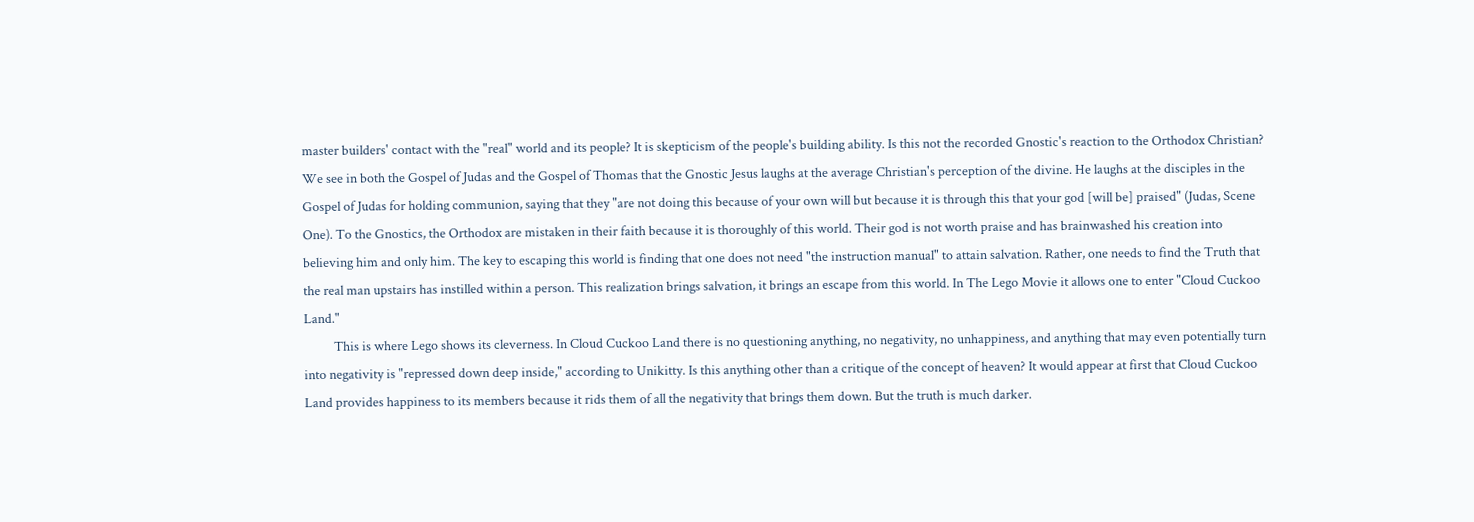master builders' contact with the "real" world and its people? It is skepticism of the people's building ability. Is this not the recorded Gnostic's reaction to the Orthodox Christian? We see in both the Gospel of Judas and the Gospel of Thomas that the Gnostic Jesus laughs at the average Christian's perception of the divine. He laughs at the disciples in the Gospel of Judas for holding communion, saying that they "are not doing this because of your own will but because it is through this that your god [will be] praised" (Judas, Scene One). To the Gnostics, the Orthodox are mistaken in their faith because it is thoroughly of this world. Their god is not worth praise and has brainwashed his creation into believing him and only him. The key to escaping this world is finding that one does not need "the instruction manual" to attain salvation. Rather, one needs to find the Truth that the real man upstairs has instilled within a person. This realization brings salvation, it brings an escape from this world. In The Lego Movie it allows one to enter "Cloud Cuckoo Land."
          This is where Lego shows its cleverness. In Cloud Cuckoo Land there is no questioning anything, no negativity, no unhappiness, and anything that may even potentially turn into negativity is "repressed down deep inside," according to Unikitty. Is this anything other than a critique of the concept of heaven? It would appear at first that Cloud Cuckoo Land provides happiness to its members because it rids them of all the negativity that brings them down. But the truth is much darker.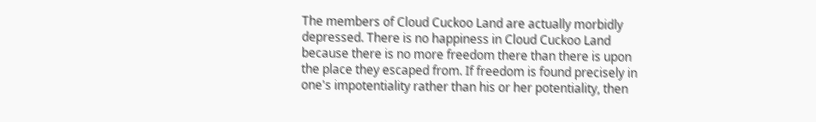The members of Cloud Cuckoo Land are actually morbidly depressed. There is no happiness in Cloud Cuckoo Land because there is no more freedom there than there is upon the place they escaped from. If freedom is found precisely in one's impotentiality rather than his or her potentiality, then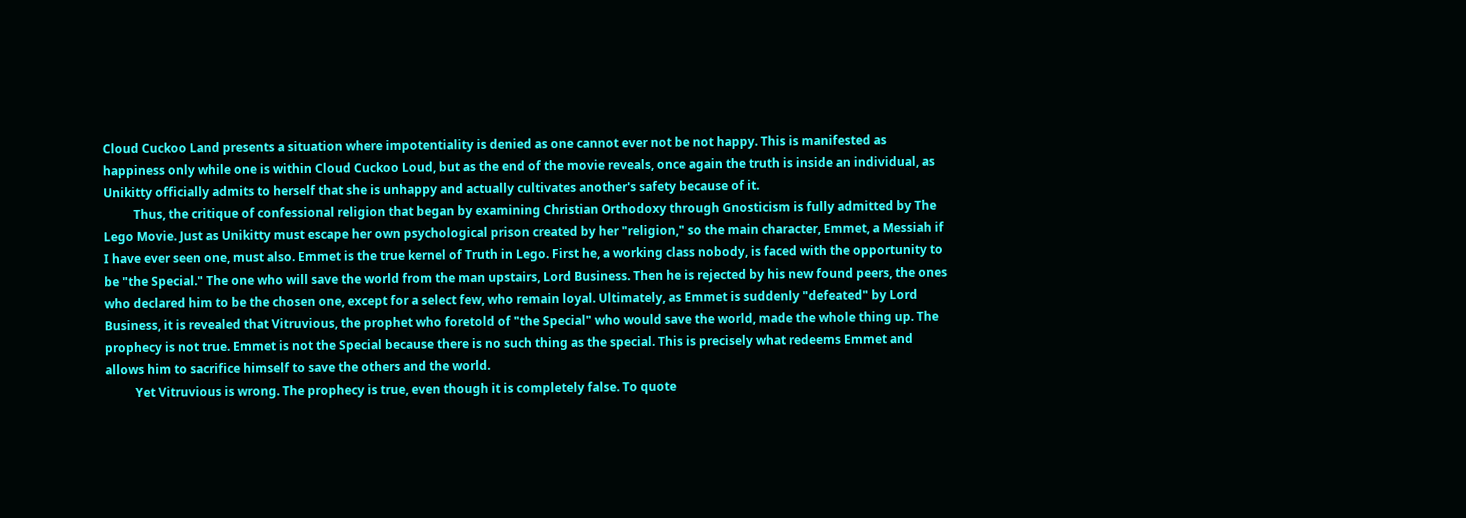Cloud Cuckoo Land presents a situation where impotentiality is denied as one cannot ever not be not happy. This is manifested as happiness only while one is within Cloud Cuckoo Loud, but as the end of the movie reveals, once again the truth is inside an individual, as Unikitty officially admits to herself that she is unhappy and actually cultivates another's safety because of it.
          Thus, the critique of confessional religion that began by examining Christian Orthodoxy through Gnosticism is fully admitted by The Lego Movie. Just as Unikitty must escape her own psychological prison created by her "religion," so the main character, Emmet, a Messiah if I have ever seen one, must also. Emmet is the true kernel of Truth in Lego. First he, a working class nobody, is faced with the opportunity to be "the Special." The one who will save the world from the man upstairs, Lord Business. Then he is rejected by his new found peers, the ones who declared him to be the chosen one, except for a select few, who remain loyal. Ultimately, as Emmet is suddenly "defeated" by Lord Business, it is revealed that Vitruvious, the prophet who foretold of "the Special" who would save the world, made the whole thing up. The prophecy is not true. Emmet is not the Special because there is no such thing as the special. This is precisely what redeems Emmet and allows him to sacrifice himself to save the others and the world.
          Yet Vitruvious is wrong. The prophecy is true, even though it is completely false. To quote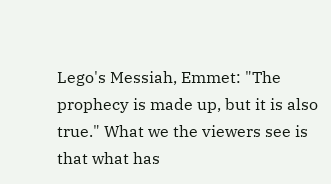Lego's Messiah, Emmet: "The prophecy is made up, but it is also true." What we the viewers see is that what has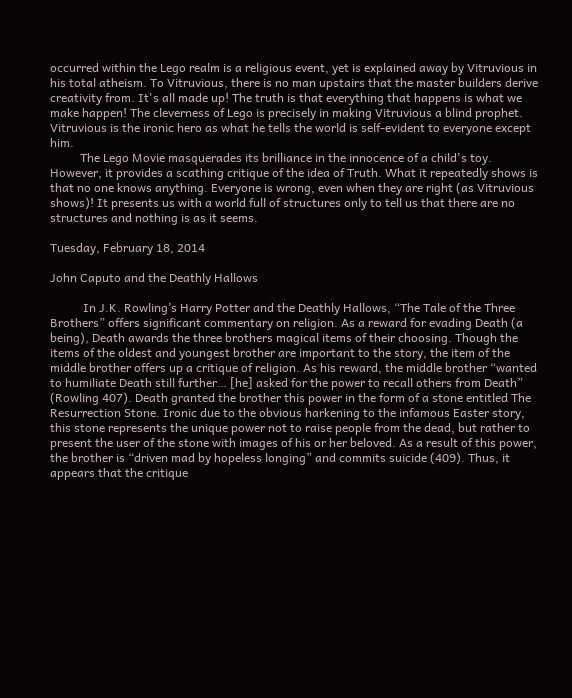occurred within the Lego realm is a religious event, yet is explained away by Vitruvious in his total atheism. To Vitruvious, there is no man upstairs that the master builders derive creativity from. It's all made up! The truth is that everything that happens is what we make happen! The cleverness of Lego is precisely in making Vitruvious a blind prophet. Vitruvious is the ironic hero as what he tells the world is self-evident to everyone except him.
          The Lego Movie masquerades its brilliance in the innocence of a child's toy. However, it provides a scathing critique of the idea of Truth. What it repeatedly shows is that no one knows anything. Everyone is wrong, even when they are right (as Vitruvious shows)! It presents us with a world full of structures only to tell us that there are no structures and nothing is as it seems.

Tuesday, February 18, 2014

John Caputo and the Deathly Hallows

           In J.K. Rowling’s Harry Potter and the Deathly Hallows, “The Tale of the Three Brothers” offers significant commentary on religion. As a reward for evading Death (a being), Death awards the three brothers magical items of their choosing. Though the items of the oldest and youngest brother are important to the story, the item of the middle brother offers up a critique of religion. As his reward, the middle brother “wanted to humiliate Death still further… [he] asked for the power to recall others from Death” (Rowling 407). Death granted the brother this power in the form of a stone entitled The Resurrection Stone. Ironic due to the obvious harkening to the infamous Easter story, this stone represents the unique power not to raise people from the dead, but rather to present the user of the stone with images of his or her beloved. As a result of this power, the brother is “driven mad by hopeless longing” and commits suicide (409). Thus, it appears that the critique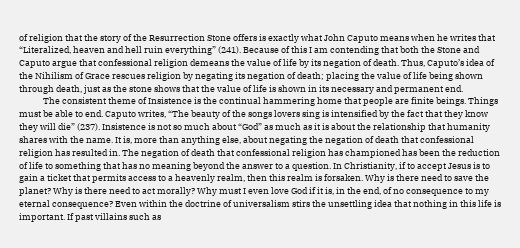of religion that the story of the Resurrection Stone offers is exactly what John Caputo means when he writes that “Literalized, heaven and hell ruin everything” (241). Because of this I am contending that both the Stone and Caputo argue that confessional religion demeans the value of life by its negation of death. Thus, Caputo’s idea of the Nihilism of Grace rescues religion by negating its negation of death; placing the value of life being shown through death, just as the stone shows that the value of life is shown in its necessary and permanent end.
            The consistent theme of Insistence is the continual hammering home that people are finite beings. Things must be able to end. Caputo writes, “The beauty of the songs lovers sing is intensified by the fact that they know they will die” (237). Insistence is not so much about “God” as much as it is about the relationship that humanity shares with the name. It is, more than anything else, about negating the negation of death that confessional religion has resulted in. The negation of death that confessional religion has championed has been the reduction of life to something that has no meaning beyond the answer to a question. In Christianity, if to accept Jesus is to gain a ticket that permits access to a heavenly realm, then this realm is forsaken. Why is there need to save the planet? Why is there need to act morally? Why must I even love God if it is, in the end, of no consequence to my eternal consequence? Even within the doctrine of universalism stirs the unsettling idea that nothing in this life is important. If past villains such as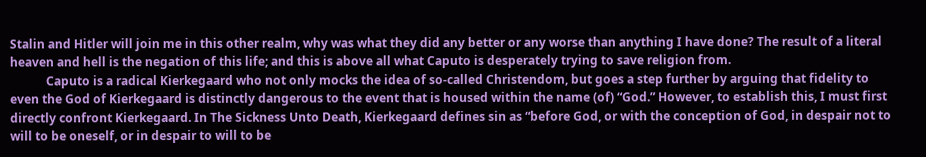Stalin and Hitler will join me in this other realm, why was what they did any better or any worse than anything I have done? The result of a literal heaven and hell is the negation of this life; and this is above all what Caputo is desperately trying to save religion from.
            Caputo is a radical Kierkegaard who not only mocks the idea of so-called Christendom, but goes a step further by arguing that fidelity to even the God of Kierkegaard is distinctly dangerous to the event that is housed within the name (of) “God.” However, to establish this, I must first directly confront Kierkegaard. In The Sickness Unto Death, Kierkegaard defines sin as “before God, or with the conception of God, in despair not to will to be oneself, or in despair to will to be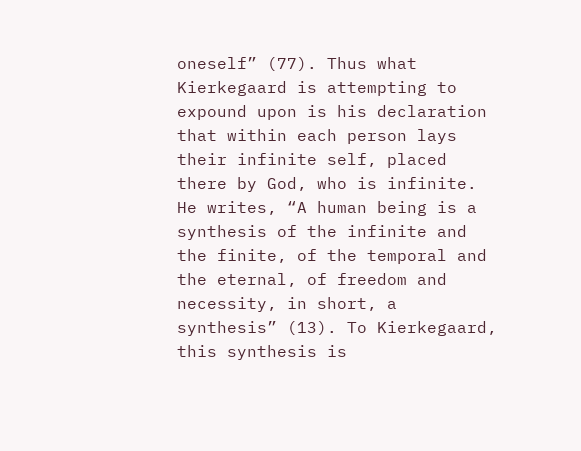oneself” (77). Thus what Kierkegaard is attempting to expound upon is his declaration that within each person lays their infinite self, placed there by God, who is infinite. He writes, “A human being is a synthesis of the infinite and the finite, of the temporal and the eternal, of freedom and necessity, in short, a synthesis” (13). To Kierkegaard, this synthesis is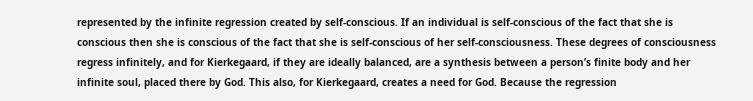represented by the infinite regression created by self-conscious. If an individual is self-conscious of the fact that she is conscious then she is conscious of the fact that she is self-conscious of her self-consciousness. These degrees of consciousness regress infinitely, and for Kierkegaard, if they are ideally balanced, are a synthesis between a person’s finite body and her infinite soul, placed there by God. This also, for Kierkegaard, creates a need for God. Because the regression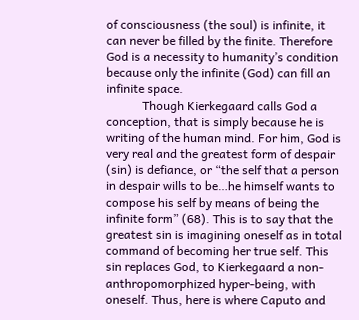of consciousness (the soul) is infinite, it can never be filled by the finite. Therefore God is a necessity to humanity’s condition because only the infinite (God) can fill an infinite space.
            Though Kierkegaard calls God a conception, that is simply because he is writing of the human mind. For him, God is very real and the greatest form of despair (sin) is defiance, or “the self that a person in despair wills to be…he himself wants to compose his self by means of being the infinite form” (68). This is to say that the greatest sin is imagining oneself as in total command of becoming her true self. This sin replaces God, to Kierkegaard a non-anthropomorphized hyper-being, with oneself. Thus, here is where Caputo and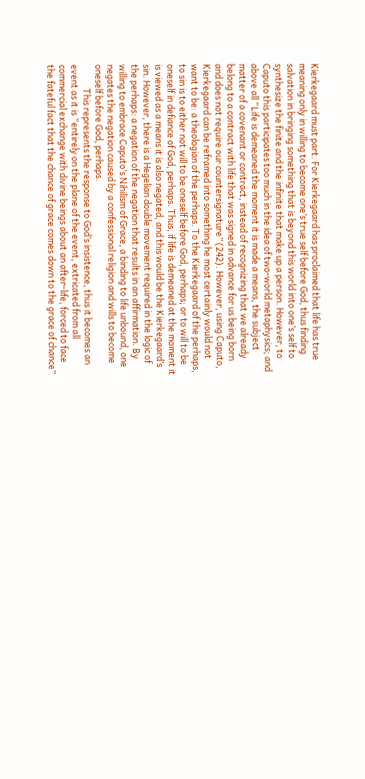Kierkegaard must part. For Kierkegaard has proclaimed that life has true meaning only in willing to become one’s true self before God, thus finding salvation in bringing something that is beyond this world into one’s self to synthesize the finite and the infinite that make up a person. However, to Caputo this participates too much in the idea of two-world metaphysics; and above all “Life is demeaned the moment it is made a means, the subject matter of a covenant or contract, instead of recognizing that we already belong to a contract with life that was signed in advance for us being born and does not require our countersignature” (242). However, using Caputo, Kierkegaard can be reframed into something he most certainly would not want to be: a theologian of the perhaps. To the Kierkegaard of the perhaps, to sin is to either not will to be oneself before God, perhaps; or to will to be oneself in defiance of God, perhaps. Thus, if life is demeaned at the moment it is viewed as a means it is also negated, and this would be the Kierkegaard’s sin. However, there is a Hegelian double movement required in the logic of the perhaps: a negation of the negation that results in an affirmation. By willing to embrace Caputo’s Nihilism of Grace, a binding to life unbound, one negates the negation caused by a confessional religion and wills to become oneself before God, perhaps.
            This represents the response to God’s insistence, thus it becomes an event as it is “entirely on the plane of the event, extricated from all commercial exchange with divine beings about an after-life, forced to face the fateful fact that the chance of grace comes down to the grace of chance”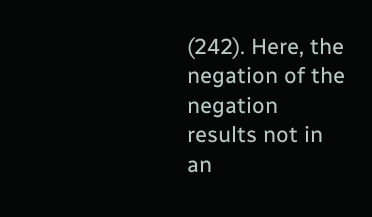(242). Here, the negation of the negation results not in an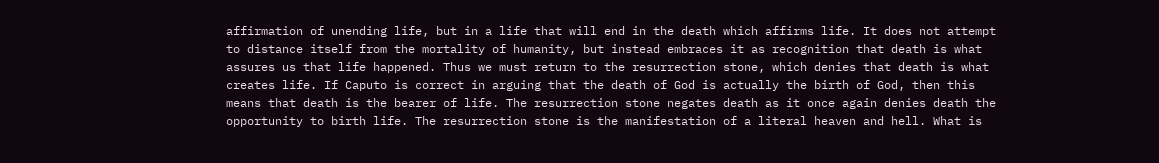affirmation of unending life, but in a life that will end in the death which affirms life. It does not attempt to distance itself from the mortality of humanity, but instead embraces it as recognition that death is what assures us that life happened. Thus we must return to the resurrection stone, which denies that death is what creates life. If Caputo is correct in arguing that the death of God is actually the birth of God, then this means that death is the bearer of life. The resurrection stone negates death as it once again denies death the opportunity to birth life. The resurrection stone is the manifestation of a literal heaven and hell. What is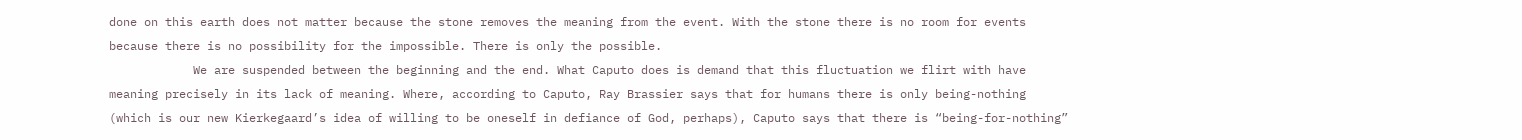done on this earth does not matter because the stone removes the meaning from the event. With the stone there is no room for events because there is no possibility for the impossible. There is only the possible.
            We are suspended between the beginning and the end. What Caputo does is demand that this fluctuation we flirt with have meaning precisely in its lack of meaning. Where, according to Caputo, Ray Brassier says that for humans there is only being-nothing (which is our new Kierkegaard’s idea of willing to be oneself in defiance of God, perhaps), Caputo says that there is “being-for-nothing”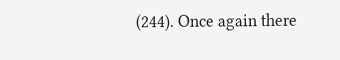(244). Once again there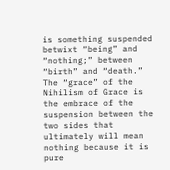is something suspended betwixt “being” and “nothing;” between “birth” and “death.” The “grace” of the Nihilism of Grace is the embrace of the suspension between the two sides that ultimately will mean nothing because it is pure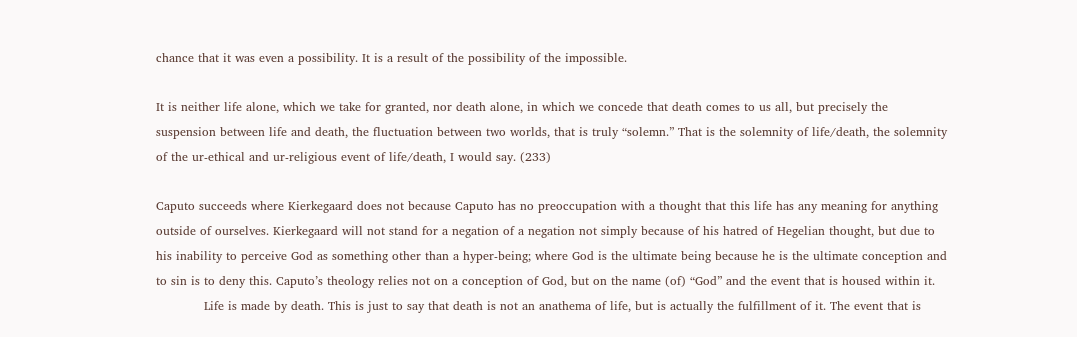chance that it was even a possibility. It is a result of the possibility of the impossible.

It is neither life alone, which we take for granted, nor death alone, in which we concede that death comes to us all, but precisely the suspension between life and death, the fluctuation between two worlds, that is truly “solemn.” That is the solemnity of life/death, the solemnity of the ur-ethical and ur-religious event of life/death, I would say. (233)

Caputo succeeds where Kierkegaard does not because Caputo has no preoccupation with a thought that this life has any meaning for anything outside of ourselves. Kierkegaard will not stand for a negation of a negation not simply because of his hatred of Hegelian thought, but due to his inability to perceive God as something other than a hyper-being; where God is the ultimate being because he is the ultimate conception and to sin is to deny this. Caputo’s theology relies not on a conception of God, but on the name (of) “God” and the event that is housed within it.
            Life is made by death. This is just to say that death is not an anathema of life, but is actually the fulfillment of it. The event that is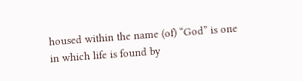housed within the name (of) “God” is one in which life is found by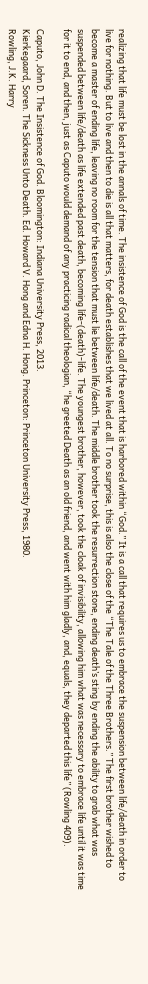realizing that life must be lost in the annals of time. The insistence of God is the call of the event that is harbored within “God.” It is a call that requires us to embrace the suspension between life/death in order to live for nothing. But to live and then to die is all that matters, for death establishes that we lived at all. To no surprise, this is also the close of the “The Tale of the Three Brothers.” The first brother wished to become a master of ending life, leaving no room for the tension that must lie between life/death. The middle brother took the resurrection stone, ending death’s sting by ending the ability to grab what was suspended between life/death as life extended past death, becoming life-(death)-life. The youngest brother, however, took the cloak of invisibility, allowing him what was necessary to embrace life until it was time for it to end, and then, just as Caputo would demand of any practicing radical theologian, “he greeted Death as an old friend, and went with him gladly, and, equals, they departed this life” (Rowling 409).

Caputo, John D. The Insistence of God. Bloomington: Indiana University Press, 2013.
Kierkegaard, Soren. The Sickness Unto Death. Ed. Howard V. Hong and Edna H. Hong. Princeton: Princeton University Press, 1980.
Rowling, J.K. Harry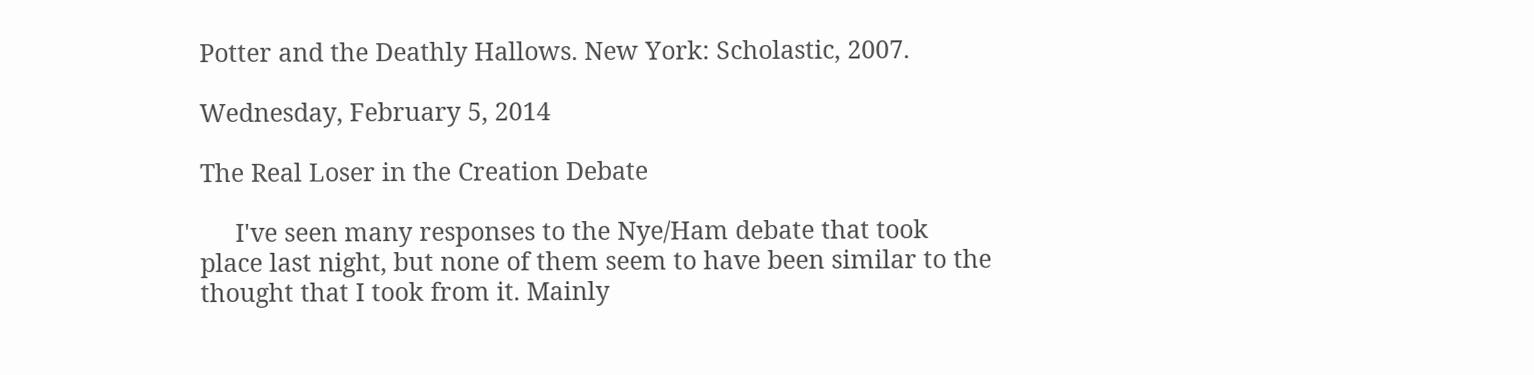Potter and the Deathly Hallows. New York: Scholastic, 2007.

Wednesday, February 5, 2014

The Real Loser in the Creation Debate

     I've seen many responses to the Nye/Ham debate that took place last night, but none of them seem to have been similar to the thought that I took from it. Mainly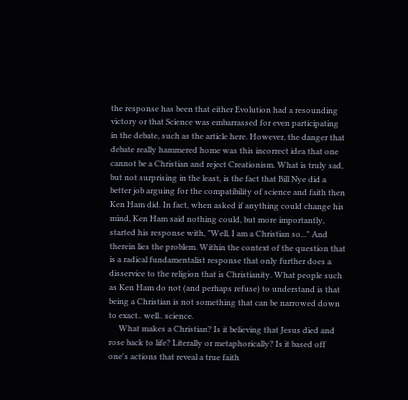the response has been that either Evolution had a resounding victory or that Science was embarrassed for even participating in the debate, such as the article here. However, the danger that debate really hammered home was this incorrect idea that one cannot be a Christian and reject Creationism. What is truly sad, but not surprising in the least, is the fact that Bill Nye did a better job arguing for the compatibility of science and faith then Ken Ham did. In fact, when asked if anything could change his mind, Ken Ham said nothing could, but more importantly, started his response with, "Well, I am a Christian so..." And therein lies the problem. Within the context of the question that is a radical fundamentalist response that only further does a disservice to the religion that is Christianity. What people such as Ken Ham do not (and perhaps refuse) to understand is that being a Christian is not something that can be narrowed down to exact.. well.. science.
     What makes a Christian? Is it believing that Jesus died and rose back to life? Literally or metaphorically? Is it based off one's actions that reveal a true faith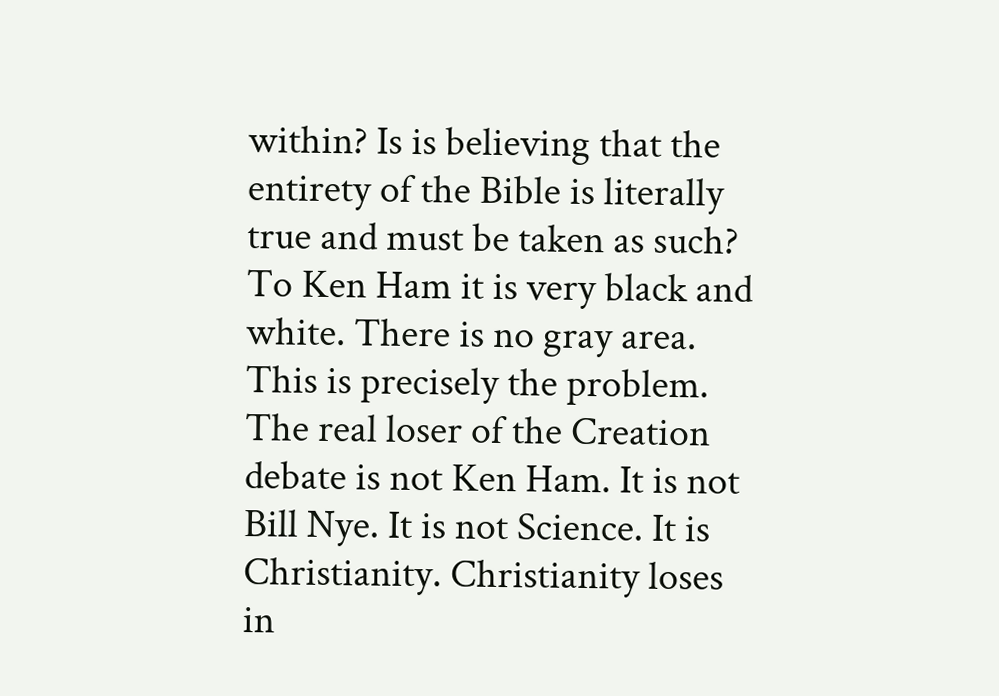within? Is is believing that the entirety of the Bible is literally true and must be taken as such? To Ken Ham it is very black and white. There is no gray area. This is precisely the problem. The real loser of the Creation debate is not Ken Ham. It is not Bill Nye. It is not Science. It is Christianity. Christianity loses in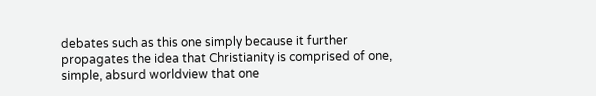debates such as this one simply because it further propagates the idea that Christianity is comprised of one, simple, absurd worldview that one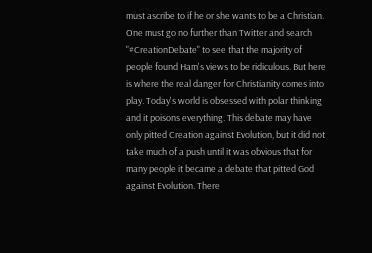must ascribe to if he or she wants to be a Christian. One must go no further than Twitter and search "#CreationDebate" to see that the majority of people found Ham's views to be ridiculous. But here is where the real danger for Christianity comes into play. Today's world is obsessed with polar thinking and it poisons everything. This debate may have only pitted Creation against Evolution, but it did not take much of a push until it was obvious that for many people it became a debate that pitted God against Evolution. There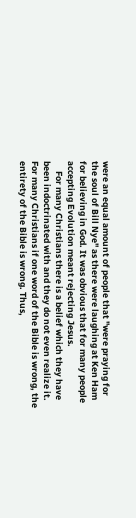were an equal amount of people that "were praying for the soul of Bill Nye" as there were laughing at Ken Ham for believing in God. It was obvious that for many people accepting Evolution meant rejecting Jesus.
     For many Christians there is a belief which they have been indoctrinated with and they do not even realize it. For many Christians if one word of the Bible is wrong, the entirety of the Bible is wrong. Thus,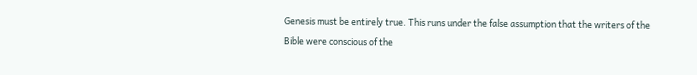Genesis must be entirely true. This runs under the false assumption that the writers of the Bible were conscious of the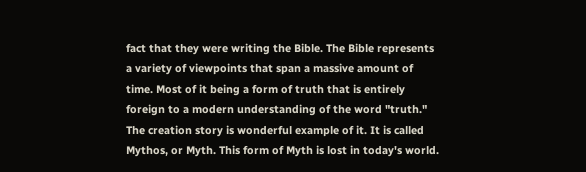fact that they were writing the Bible. The Bible represents a variety of viewpoints that span a massive amount of time. Most of it being a form of truth that is entirely foreign to a modern understanding of the word "truth." The creation story is wonderful example of it. It is called Mythos, or Myth. This form of Myth is lost in today's world.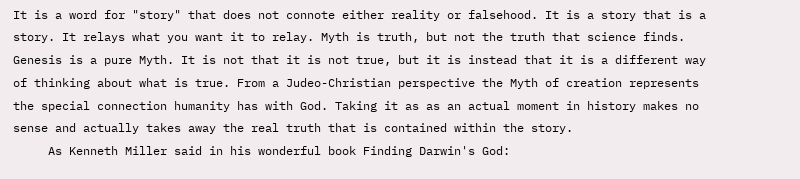It is a word for "story" that does not connote either reality or falsehood. It is a story that is a story. It relays what you want it to relay. Myth is truth, but not the truth that science finds. Genesis is a pure Myth. It is not that it is not true, but it is instead that it is a different way of thinking about what is true. From a Judeo-Christian perspective the Myth of creation represents the special connection humanity has with God. Taking it as as an actual moment in history makes no sense and actually takes away the real truth that is contained within the story.
     As Kenneth Miller said in his wonderful book Finding Darwin's God: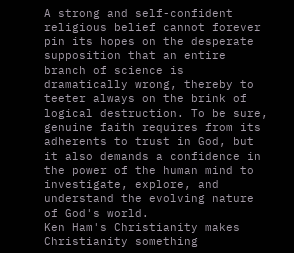A strong and self-confident religious belief cannot forever pin its hopes on the desperate supposition that an entire branch of science is dramatically wrong, thereby to teeter always on the brink of logical destruction. To be sure, genuine faith requires from its adherents to trust in God, but it also demands a confidence in the power of the human mind to investigate, explore, and understand the evolving nature of God's world.
Ken Ham's Christianity makes Christianity something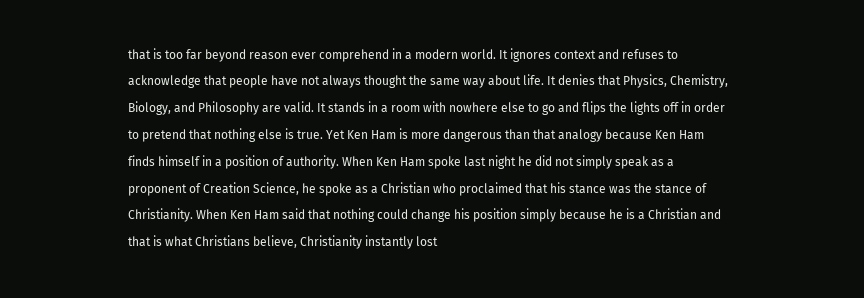that is too far beyond reason ever comprehend in a modern world. It ignores context and refuses to acknowledge that people have not always thought the same way about life. It denies that Physics, Chemistry, Biology, and Philosophy are valid. It stands in a room with nowhere else to go and flips the lights off in order to pretend that nothing else is true. Yet Ken Ham is more dangerous than that analogy because Ken Ham finds himself in a position of authority. When Ken Ham spoke last night he did not simply speak as a proponent of Creation Science, he spoke as a Christian who proclaimed that his stance was the stance of Christianity. When Ken Ham said that nothing could change his position simply because he is a Christian and that is what Christians believe, Christianity instantly lost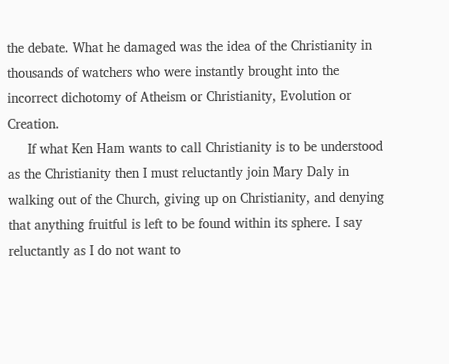the debate. What he damaged was the idea of the Christianity in thousands of watchers who were instantly brought into the incorrect dichotomy of Atheism or Christianity, Evolution or Creation.
     If what Ken Ham wants to call Christianity is to be understood as the Christianity then I must reluctantly join Mary Daly in walking out of the Church, giving up on Christianity, and denying that anything fruitful is left to be found within its sphere. I say reluctantly as I do not want to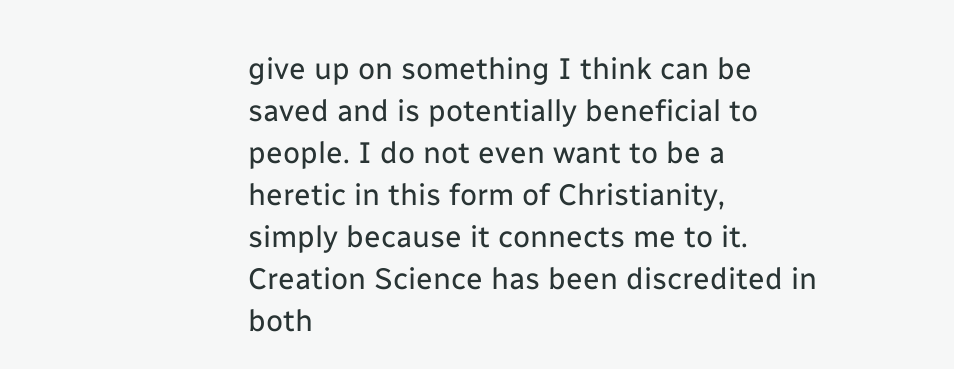give up on something I think can be saved and is potentially beneficial to people. I do not even want to be a heretic in this form of Christianity, simply because it connects me to it. Creation Science has been discredited in both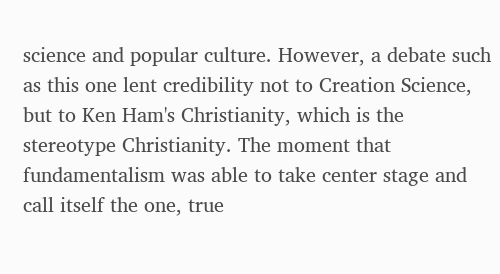science and popular culture. However, a debate such as this one lent credibility not to Creation Science, but to Ken Ham's Christianity, which is the stereotype Christianity. The moment that fundamentalism was able to take center stage and call itself the one, true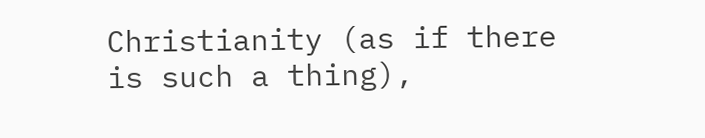Christianity (as if there is such a thing),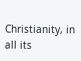Christianity, in all its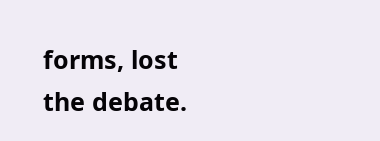forms, lost the debate.